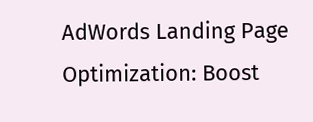AdWords Landing Page Optimization: Boost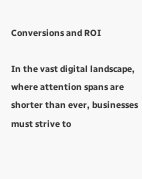Conversions and ROI

In the vast digital landscape, where attention spans are shorter than ever, businesses must strive to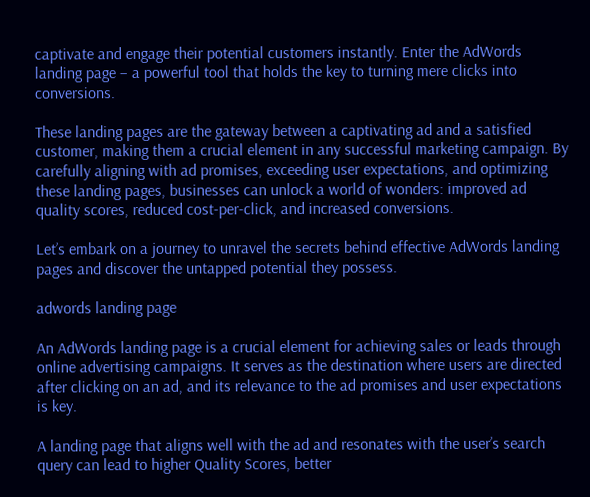captivate and engage their potential customers instantly. Enter the AdWords landing page – a powerful tool that holds the key to turning mere clicks into conversions.

These landing pages are the gateway between a captivating ad and a satisfied customer, making them a crucial element in any successful marketing campaign. By carefully aligning with ad promises, exceeding user expectations, and optimizing these landing pages, businesses can unlock a world of wonders: improved ad quality scores, reduced cost-per-click, and increased conversions.

Let’s embark on a journey to unravel the secrets behind effective AdWords landing pages and discover the untapped potential they possess.

adwords landing page

An AdWords landing page is a crucial element for achieving sales or leads through online advertising campaigns. It serves as the destination where users are directed after clicking on an ad, and its relevance to the ad promises and user expectations is key.

A landing page that aligns well with the ad and resonates with the user’s search query can lead to higher Quality Scores, better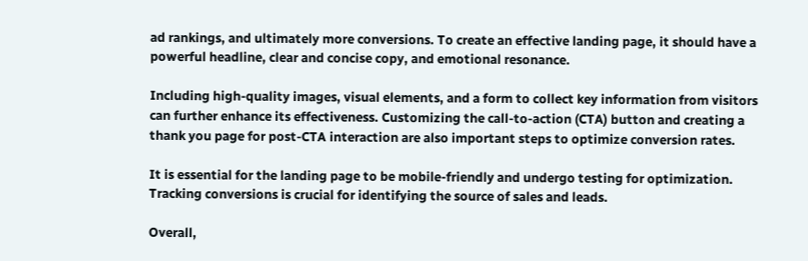ad rankings, and ultimately more conversions. To create an effective landing page, it should have a powerful headline, clear and concise copy, and emotional resonance.

Including high-quality images, visual elements, and a form to collect key information from visitors can further enhance its effectiveness. Customizing the call-to-action (CTA) button and creating a thank you page for post-CTA interaction are also important steps to optimize conversion rates.

It is essential for the landing page to be mobile-friendly and undergo testing for optimization. Tracking conversions is crucial for identifying the source of sales and leads.

Overall,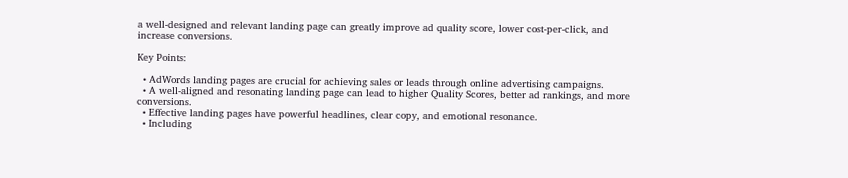a well-designed and relevant landing page can greatly improve ad quality score, lower cost-per-click, and increase conversions.

Key Points:

  • AdWords landing pages are crucial for achieving sales or leads through online advertising campaigns.
  • A well-aligned and resonating landing page can lead to higher Quality Scores, better ad rankings, and more conversions.
  • Effective landing pages have powerful headlines, clear copy, and emotional resonance.
  • Including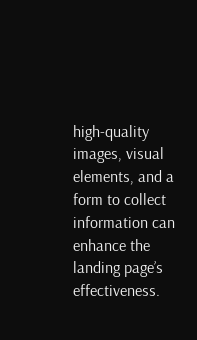high-quality images, visual elements, and a form to collect information can enhance the landing page’s effectiveness.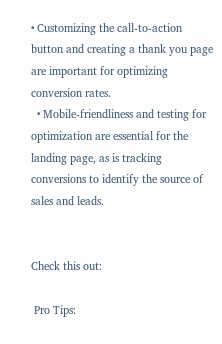• Customizing the call-to-action button and creating a thank you page are important for optimizing conversion rates.
  • Mobile-friendliness and testing for optimization are essential for the landing page, as is tracking conversions to identify the source of sales and leads.


Check this out:

 Pro Tips: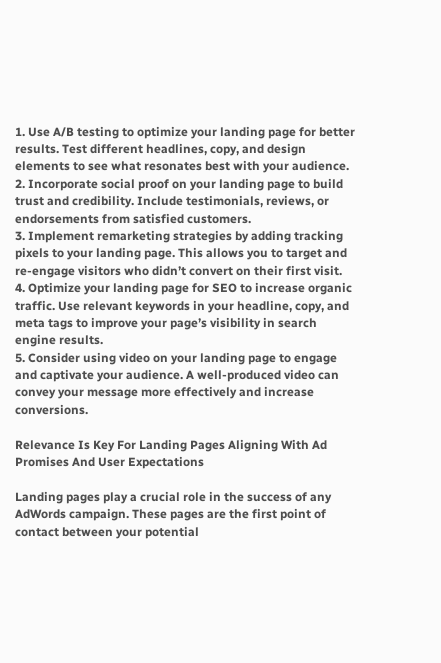1. Use A/B testing to optimize your landing page for better results. Test different headlines, copy, and design elements to see what resonates best with your audience.
2. Incorporate social proof on your landing page to build trust and credibility. Include testimonials, reviews, or endorsements from satisfied customers.
3. Implement remarketing strategies by adding tracking pixels to your landing page. This allows you to target and re-engage visitors who didn’t convert on their first visit.
4. Optimize your landing page for SEO to increase organic traffic. Use relevant keywords in your headline, copy, and meta tags to improve your page’s visibility in search engine results.
5. Consider using video on your landing page to engage and captivate your audience. A well-produced video can convey your message more effectively and increase conversions.

Relevance Is Key For Landing Pages Aligning With Ad Promises And User Expectations

Landing pages play a crucial role in the success of any AdWords campaign. These pages are the first point of contact between your potential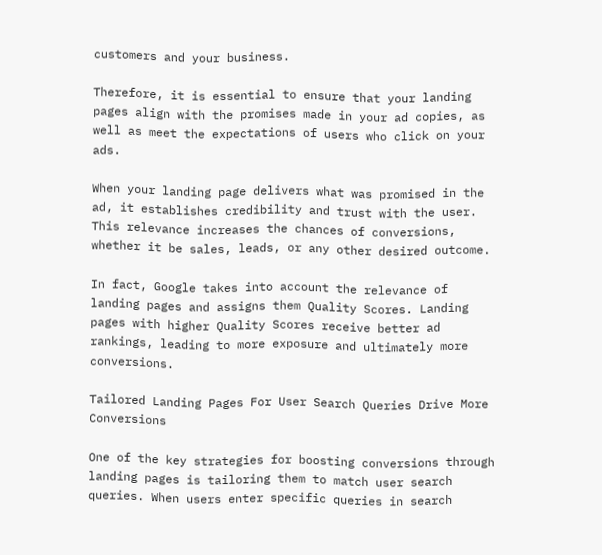customers and your business.

Therefore, it is essential to ensure that your landing pages align with the promises made in your ad copies, as well as meet the expectations of users who click on your ads.

When your landing page delivers what was promised in the ad, it establishes credibility and trust with the user. This relevance increases the chances of conversions, whether it be sales, leads, or any other desired outcome.

In fact, Google takes into account the relevance of landing pages and assigns them Quality Scores. Landing pages with higher Quality Scores receive better ad rankings, leading to more exposure and ultimately more conversions.

Tailored Landing Pages For User Search Queries Drive More Conversions

One of the key strategies for boosting conversions through landing pages is tailoring them to match user search queries. When users enter specific queries in search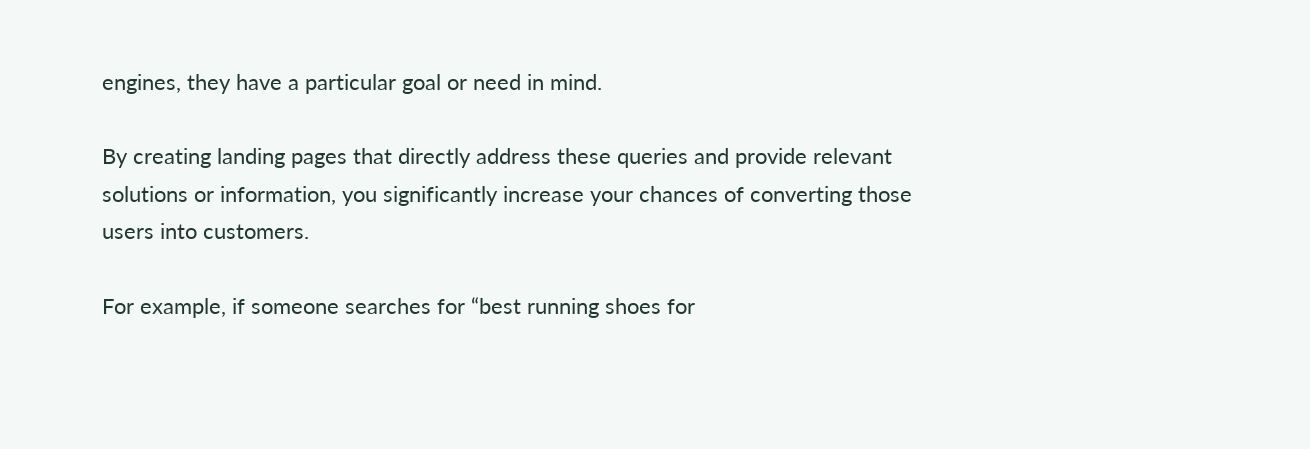engines, they have a particular goal or need in mind.

By creating landing pages that directly address these queries and provide relevant solutions or information, you significantly increase your chances of converting those users into customers.

For example, if someone searches for “best running shoes for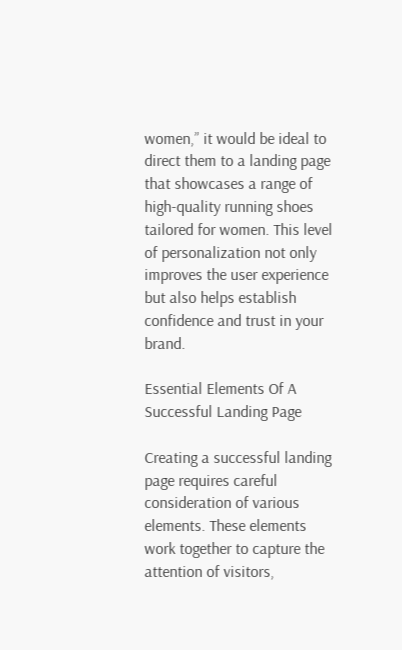women,” it would be ideal to direct them to a landing page that showcases a range of high-quality running shoes tailored for women. This level of personalization not only improves the user experience but also helps establish confidence and trust in your brand.

Essential Elements Of A Successful Landing Page

Creating a successful landing page requires careful consideration of various elements. These elements work together to capture the attention of visitors,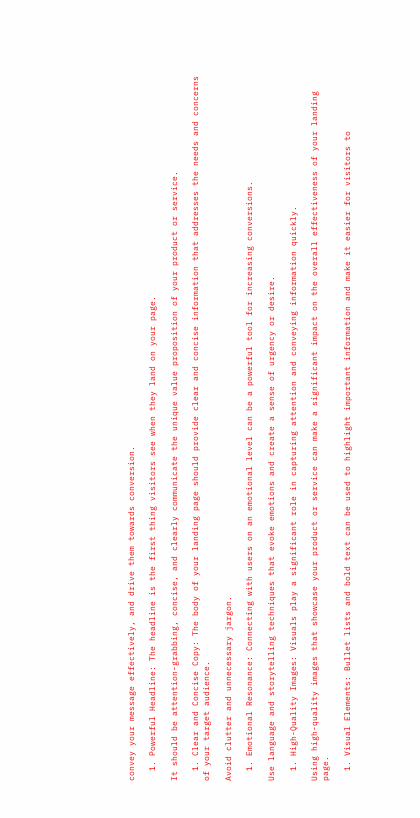convey your message effectively, and drive them towards conversion.

  1. Powerful Headline: The headline is the first thing visitors see when they land on your page.

It should be attention-grabbing, concise, and clearly communicate the unique value proposition of your product or service.

  1. Clear and Concise Copy: The body of your landing page should provide clear and concise information that addresses the needs and concerns of your target audience.

Avoid clutter and unnecessary jargon.

  1. Emotional Resonance: Connecting with users on an emotional level can be a powerful tool for increasing conversions.

Use language and storytelling techniques that evoke emotions and create a sense of urgency or desire.

  1. High-Quality Images: Visuals play a significant role in capturing attention and conveying information quickly.

Using high-quality images that showcase your product or service can make a significant impact on the overall effectiveness of your landing page.

  1. Visual Elements: Bullet lists and bold text can be used to highlight important information and make it easier for visitors to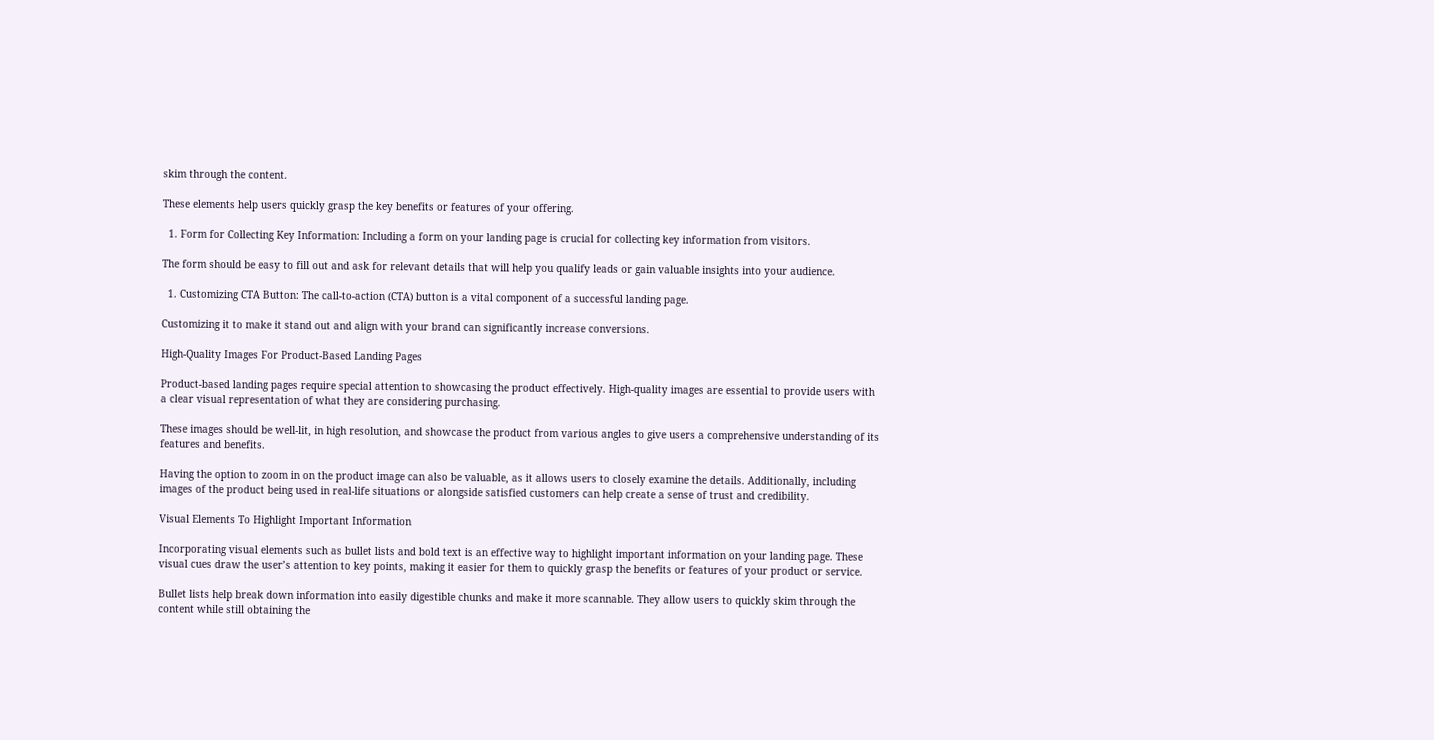skim through the content.

These elements help users quickly grasp the key benefits or features of your offering.

  1. Form for Collecting Key Information: Including a form on your landing page is crucial for collecting key information from visitors.

The form should be easy to fill out and ask for relevant details that will help you qualify leads or gain valuable insights into your audience.

  1. Customizing CTA Button: The call-to-action (CTA) button is a vital component of a successful landing page.

Customizing it to make it stand out and align with your brand can significantly increase conversions.

High-Quality Images For Product-Based Landing Pages

Product-based landing pages require special attention to showcasing the product effectively. High-quality images are essential to provide users with a clear visual representation of what they are considering purchasing.

These images should be well-lit, in high resolution, and showcase the product from various angles to give users a comprehensive understanding of its features and benefits.

Having the option to zoom in on the product image can also be valuable, as it allows users to closely examine the details. Additionally, including images of the product being used in real-life situations or alongside satisfied customers can help create a sense of trust and credibility.

Visual Elements To Highlight Important Information

Incorporating visual elements such as bullet lists and bold text is an effective way to highlight important information on your landing page. These visual cues draw the user’s attention to key points, making it easier for them to quickly grasp the benefits or features of your product or service.

Bullet lists help break down information into easily digestible chunks and make it more scannable. They allow users to quickly skim through the content while still obtaining the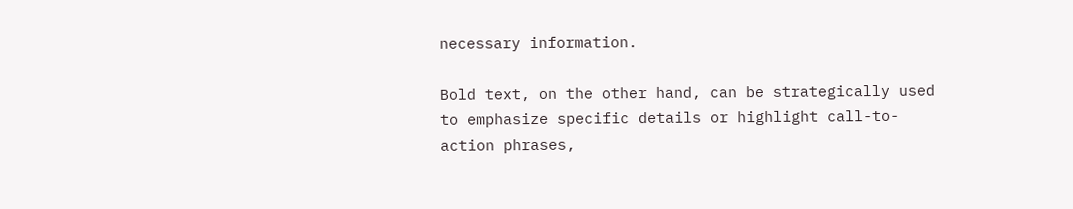necessary information.

Bold text, on the other hand, can be strategically used to emphasize specific details or highlight call-to-action phrases,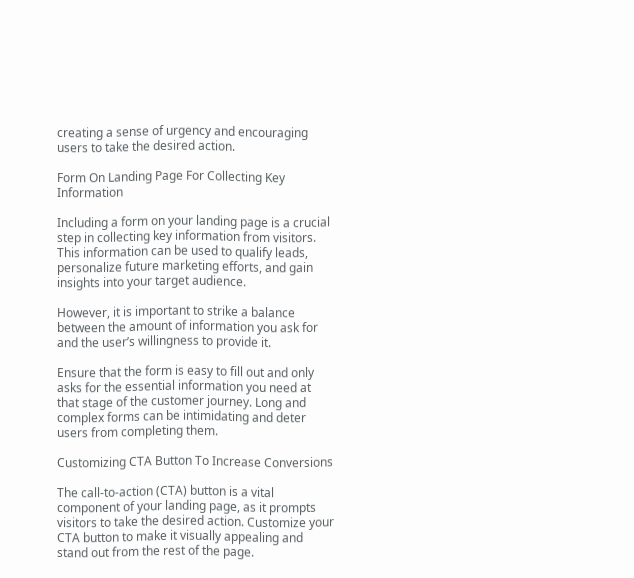creating a sense of urgency and encouraging users to take the desired action.

Form On Landing Page For Collecting Key Information

Including a form on your landing page is a crucial step in collecting key information from visitors. This information can be used to qualify leads, personalize future marketing efforts, and gain insights into your target audience.

However, it is important to strike a balance between the amount of information you ask for and the user’s willingness to provide it.

Ensure that the form is easy to fill out and only asks for the essential information you need at that stage of the customer journey. Long and complex forms can be intimidating and deter users from completing them.

Customizing CTA Button To Increase Conversions

The call-to-action (CTA) button is a vital component of your landing page, as it prompts visitors to take the desired action. Customize your CTA button to make it visually appealing and stand out from the rest of the page.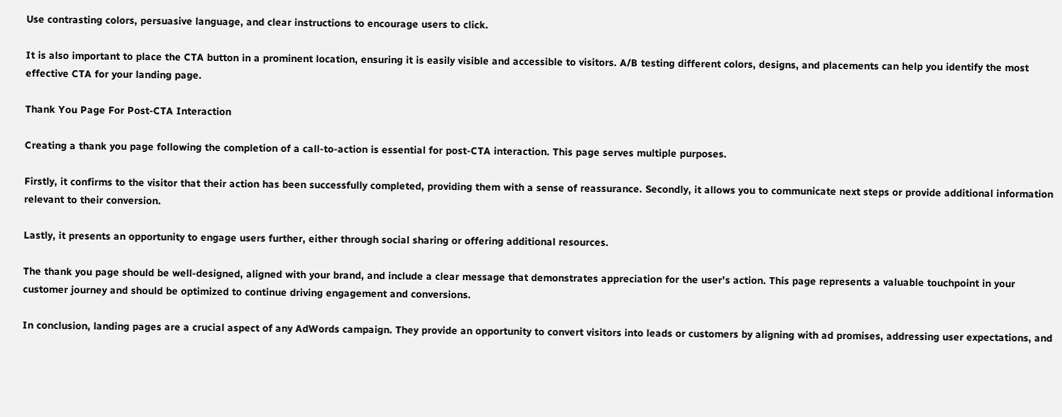Use contrasting colors, persuasive language, and clear instructions to encourage users to click.

It is also important to place the CTA button in a prominent location, ensuring it is easily visible and accessible to visitors. A/B testing different colors, designs, and placements can help you identify the most effective CTA for your landing page.

Thank You Page For Post-CTA Interaction

Creating a thank you page following the completion of a call-to-action is essential for post-CTA interaction. This page serves multiple purposes.

Firstly, it confirms to the visitor that their action has been successfully completed, providing them with a sense of reassurance. Secondly, it allows you to communicate next steps or provide additional information relevant to their conversion.

Lastly, it presents an opportunity to engage users further, either through social sharing or offering additional resources.

The thank you page should be well-designed, aligned with your brand, and include a clear message that demonstrates appreciation for the user’s action. This page represents a valuable touchpoint in your customer journey and should be optimized to continue driving engagement and conversions.

In conclusion, landing pages are a crucial aspect of any AdWords campaign. They provide an opportunity to convert visitors into leads or customers by aligning with ad promises, addressing user expectations, and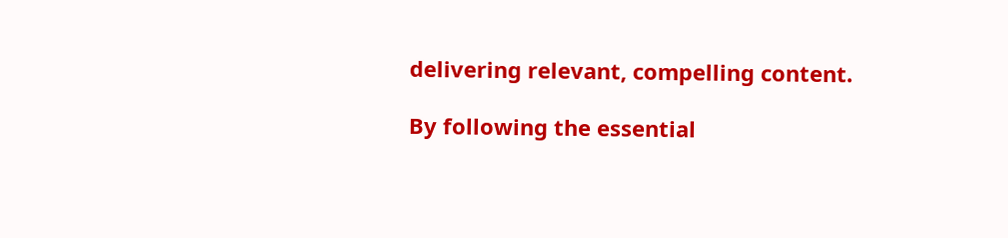delivering relevant, compelling content.

By following the essential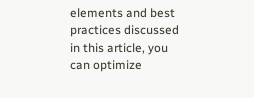elements and best practices discussed in this article, you can optimize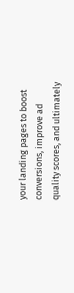your landing pages to boost conversions, improve ad quality scores, and ultimately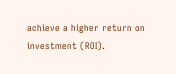achieve a higher return on investment (ROI).